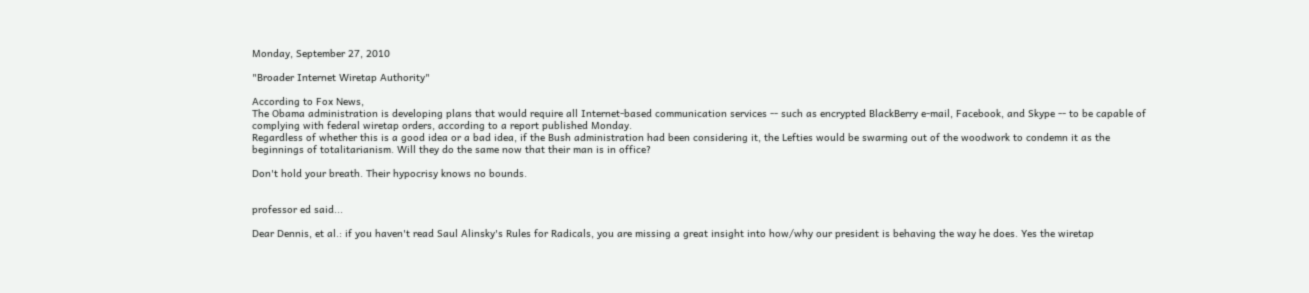Monday, September 27, 2010

"Broader Internet Wiretap Authority"

According to Fox News,
The Obama administration is developing plans that would require all Internet-based communication services -- such as encrypted BlackBerry e-mail, Facebook, and Skype -- to be capable of complying with federal wiretap orders, according to a report published Monday.
Regardless of whether this is a good idea or a bad idea, if the Bush administration had been considering it, the Lefties would be swarming out of the woodwork to condemn it as the beginnings of totalitarianism. Will they do the same now that their man is in office?

Don't hold your breath. Their hypocrisy knows no bounds.


professor ed said...

Dear Dennis, et al.: if you haven't read Saul Alinsky's Rules for Radicals, you are missing a great insight into how/why our president is behaving the way he does. Yes the wiretap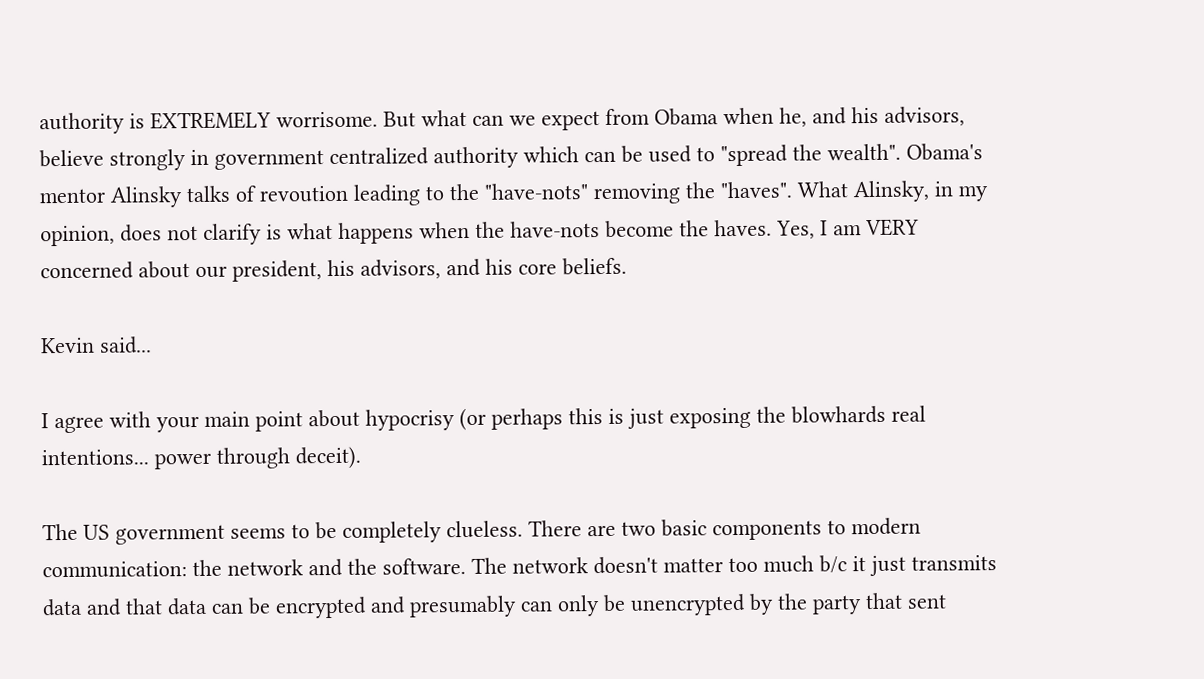authority is EXTREMELY worrisome. But what can we expect from Obama when he, and his advisors, believe strongly in government centralized authority which can be used to "spread the wealth". Obama's mentor Alinsky talks of revoution leading to the "have-nots" removing the "haves". What Alinsky, in my opinion, does not clarify is what happens when the have-nots become the haves. Yes, I am VERY concerned about our president, his advisors, and his core beliefs.

Kevin said...

I agree with your main point about hypocrisy (or perhaps this is just exposing the blowhards real intentions... power through deceit).

The US government seems to be completely clueless. There are two basic components to modern communication: the network and the software. The network doesn't matter too much b/c it just transmits data and that data can be encrypted and presumably can only be unencrypted by the party that sent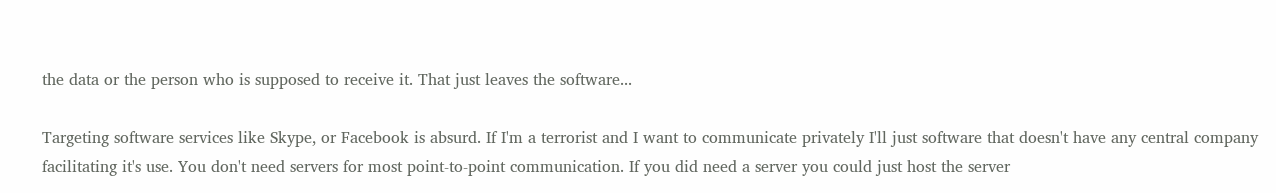the data or the person who is supposed to receive it. That just leaves the software...

Targeting software services like Skype, or Facebook is absurd. If I'm a terrorist and I want to communicate privately I'll just software that doesn't have any central company facilitating it's use. You don't need servers for most point-to-point communication. If you did need a server you could just host the server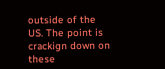outside of the US. The point is crackign down on these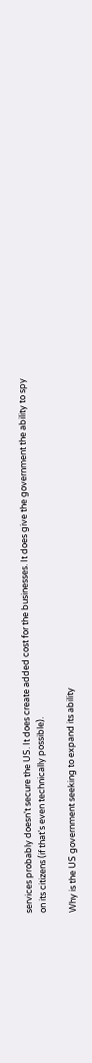services probably doesn't secure the US. It does create added cost for the businesses. It does give the government the ability to spy on its citizens (if that's even technically possible).

Why is the US government seeking to expand its ability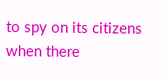to spy on its citizens when there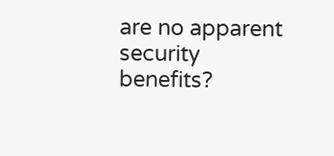are no apparent security benefits?